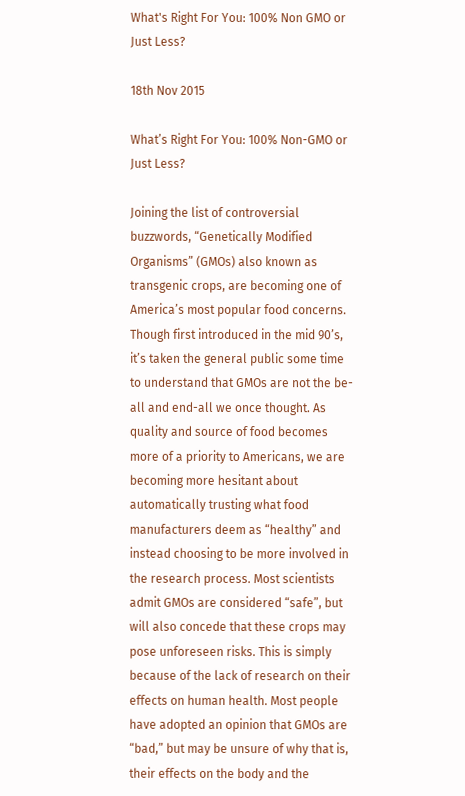What's Right For You: 100% Non GMO or Just Less?

18th Nov 2015

What’s Right For You: 100% Non-GMO or Just Less?

Joining the list of controversial buzzwords, “Genetically Modified Organisms” (GMOs) also known as transgenic crops, are becoming one of America’s most popular food concerns. Though first introduced in the mid 90’s, it’s taken the general public some time to understand that GMOs are not the be-all and end-all we once thought. As quality and source of food becomes more of a priority to Americans, we are becoming more hesitant about automatically trusting what food manufacturers deem as “healthy” and instead choosing to be more involved in the research process. Most scientists admit GMOs are considered “safe”, but will also concede that these crops may pose unforeseen risks. This is simply because of the lack of research on their effects on human health. Most people have adopted an opinion that GMOs are “bad,” but may be unsure of why that is, their effects on the body and the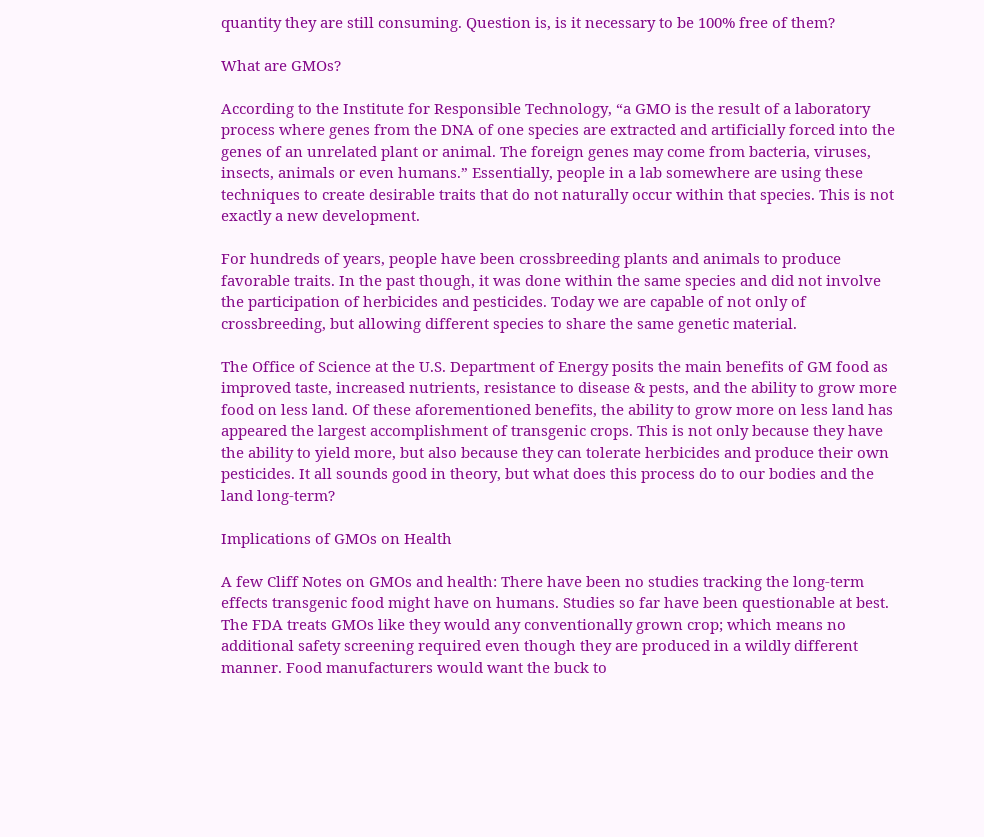quantity they are still consuming. Question is, is it necessary to be 100% free of them?

What are GMOs?

According to the Institute for Responsible Technology, “a GMO is the result of a laboratory process where genes from the DNA of one species are extracted and artificially forced into the genes of an unrelated plant or animal. The foreign genes may come from bacteria, viruses, insects, animals or even humans.” Essentially, people in a lab somewhere are using these techniques to create desirable traits that do not naturally occur within that species. This is not exactly a new development.

For hundreds of years, people have been crossbreeding plants and animals to produce favorable traits. In the past though, it was done within the same species and did not involve the participation of herbicides and pesticides. Today we are capable of not only of crossbreeding, but allowing different species to share the same genetic material.

The Office of Science at the U.S. Department of Energy posits the main benefits of GM food as improved taste, increased nutrients, resistance to disease & pests, and the ability to grow more food on less land. Of these aforementioned benefits, the ability to grow more on less land has appeared the largest accomplishment of transgenic crops. This is not only because they have the ability to yield more, but also because they can tolerate herbicides and produce their own pesticides. It all sounds good in theory, but what does this process do to our bodies and the land long-term?

Implications of GMOs on Health

A few Cliff Notes on GMOs and health: There have been no studies tracking the long-term effects transgenic food might have on humans. Studies so far have been questionable at best. The FDA treats GMOs like they would any conventionally grown crop; which means no additional safety screening required even though they are produced in a wildly different manner. Food manufacturers would want the buck to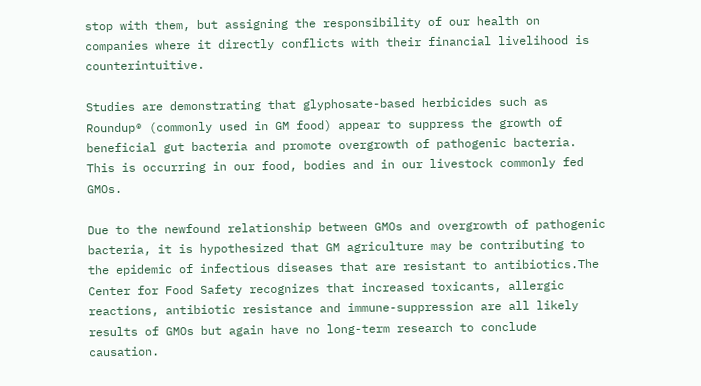stop with them, but assigning the responsibility of our health on companies where it directly conflicts with their financial livelihood is counterintuitive.

Studies are demonstrating that glyphosate-based herbicides such as Roundup® (commonly used in GM food) appear to suppress the growth of beneficial gut bacteria and promote overgrowth of pathogenic bacteria. This is occurring in our food, bodies and in our livestock commonly fed GMOs.

Due to the newfound relationship between GMOs and overgrowth of pathogenic bacteria, it is hypothesized that GM agriculture may be contributing to the epidemic of infectious diseases that are resistant to antibiotics.The Center for Food Safety recognizes that increased toxicants, allergic reactions, antibiotic resistance and immune-suppression are all likely results of GMOs but again have no long-term research to conclude causation.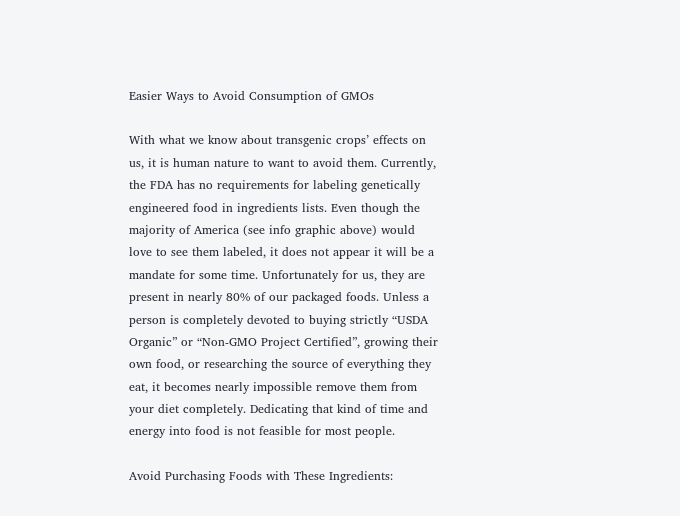Easier Ways to Avoid Consumption of GMOs

With what we know about transgenic crops’ effects on us, it is human nature to want to avoid them. Currently, the FDA has no requirements for labeling genetically engineered food in ingredients lists. Even though the majority of America (see info graphic above) would love to see them labeled, it does not appear it will be a mandate for some time. Unfortunately for us, they are present in nearly 80% of our packaged foods. Unless a person is completely devoted to buying strictly “USDA Organic” or “Non-GMO Project Certified”, growing their own food, or researching the source of everything they eat, it becomes nearly impossible remove them from your diet completely. Dedicating that kind of time and energy into food is not feasible for most people.

Avoid Purchasing Foods with These Ingredients: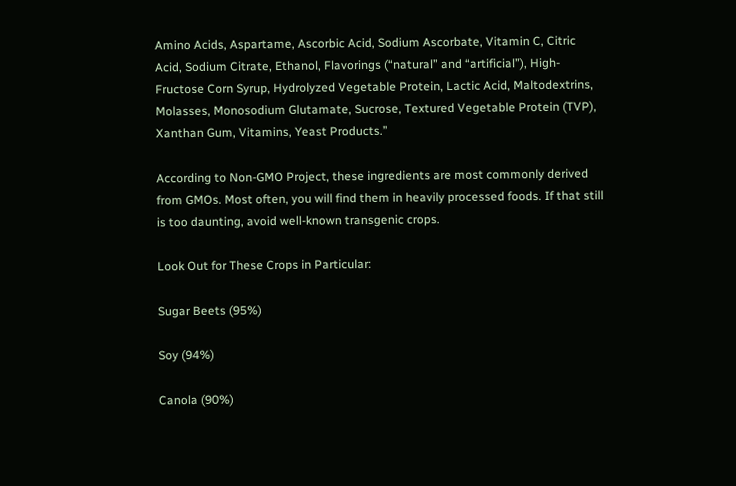Amino Acids, Aspartame, Ascorbic Acid, Sodium Ascorbate, Vitamin C, Citric Acid, Sodium Citrate, Ethanol, Flavorings (“natural” and “artificial”), High-Fructose Corn Syrup, Hydrolyzed Vegetable Protein, Lactic Acid, Maltodextrins, Molasses, Monosodium Glutamate, Sucrose, Textured Vegetable Protein (TVP), Xanthan Gum, Vitamins, Yeast Products.”

According to Non-GMO Project, these ingredients are most commonly derived from GMOs. Most often, you will find them in heavily processed foods. If that still is too daunting, avoid well-known transgenic crops.

Look Out for These Crops in Particular:

Sugar Beets (95%)

Soy (94%)

Canola (90%)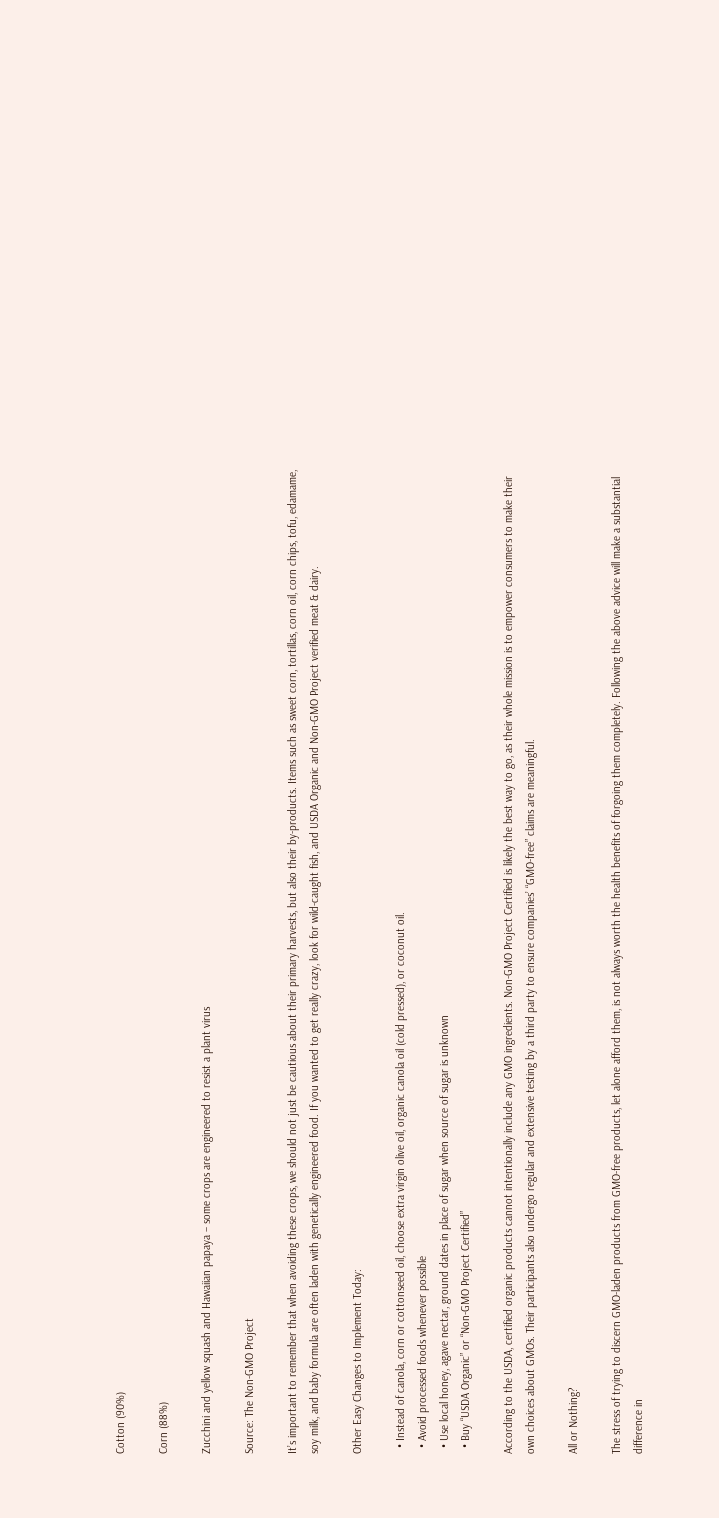Cotton (90%)

Corn (88%)

Zucchini and yellow squash and Hawaiian papaya – some crops are engineered to resist a plant virus

Source: The Non-GMO Project

It’s important to remember that when avoiding these crops, we should not just be cautious about their primary harvests, but also their by-products. Items such as sweet corn, tortillas, corn oil, corn chips, tofu, edamame, soy milk, and baby formula are often laden with genetically engineered food. If you wanted to get really crazy, look for wild-caught fish, and USDA Organic and Non-GMO Project verified meat & dairy.

Other Easy Changes to Implement Today:

  • Instead of canola, corn or cottonseed oil, choose extra virgin olive oil, organic canola oil (cold pressed), or coconut oil.
  • Avoid processed foods whenever possible
  • Use local honey, agave nectar, ground dates in place of sugar when source of sugar is unknown
  • Buy “USDA Organic” or “Non-GMO Project Certified”

According to the USDA, certified organic products cannot intentionally include any GMO ingredients. Non-GMO Project Certified is likely the best way to go, as their whole mission is to empower consumers to make their own choices about GMOs. Their participants also undergo regular and extensive testing by a third party to ensure companies’ “GMO-free” claims are meaningful.

All or Nothing?

The stress of trying to discern GMO-laden products from GMO-free products, let alone afford them, is not always worth the health benefits of forgoing them completely. Following the above advice will make a substantial difference in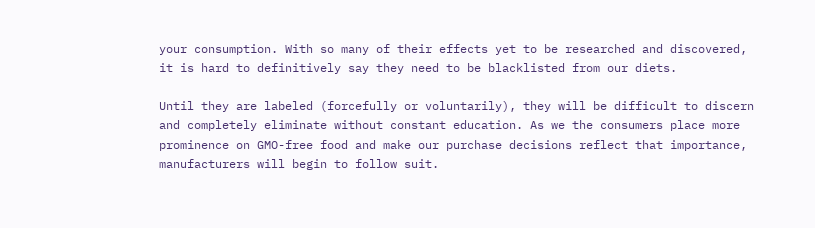your consumption. With so many of their effects yet to be researched and discovered, it is hard to definitively say they need to be blacklisted from our diets.

Until they are labeled (forcefully or voluntarily), they will be difficult to discern and completely eliminate without constant education. As we the consumers place more prominence on GMO-free food and make our purchase decisions reflect that importance, manufacturers will begin to follow suit.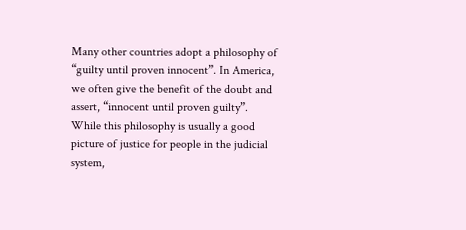Many other countries adopt a philosophy of “guilty until proven innocent”. In America, we often give the benefit of the doubt and assert, “innocent until proven guilty”. While this philosophy is usually a good picture of justice for people in the judicial system,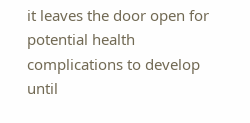it leaves the door open for potential health complications to develop until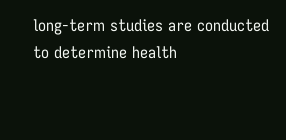long-term studies are conducted to determine health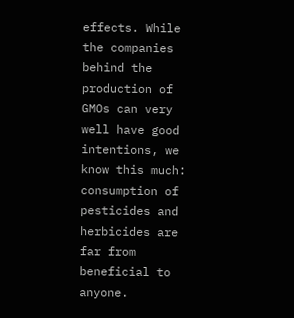effects. While the companies behind the production of GMOs can very well have good intentions, we know this much: consumption of pesticides and herbicides are far from beneficial to anyone.